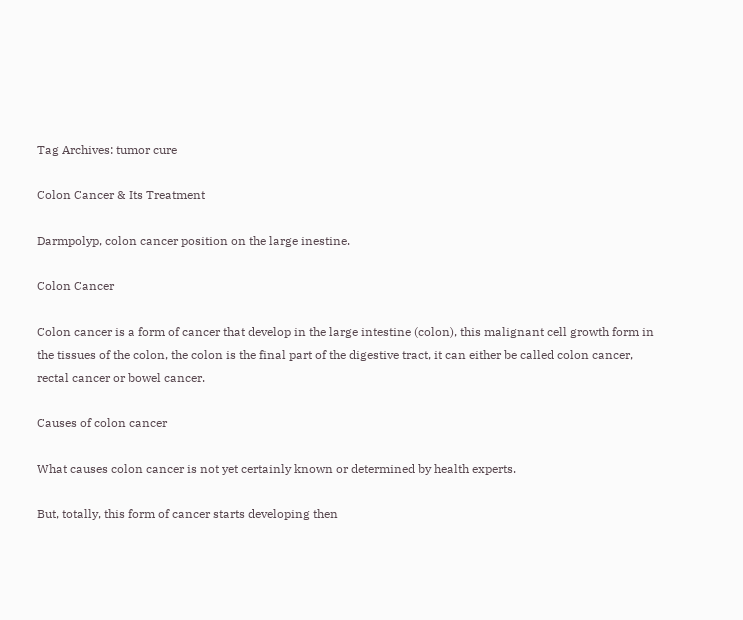Tag Archives: tumor cure

Colon Cancer & Its Treatment

Darmpolyp, colon cancer position on the large inestine.

Colon Cancer

Colon cancer is a form of cancer that develop in the large intestine (colon), this malignant cell growth form in the tissues of the colon, the colon is the final part of the digestive tract, it can either be called colon cancer, rectal cancer or bowel cancer.

Causes of colon cancer

What causes colon cancer is not yet certainly known or determined by health experts.

But, totally, this form of cancer starts developing then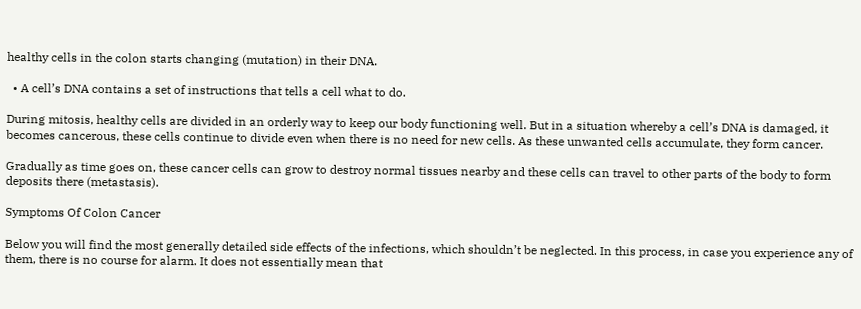healthy cells in the colon starts changing (mutation) in their DNA.

  • A cell’s DNA contains a set of instructions that tells a cell what to do.

During mitosis, healthy cells are divided in an orderly way to keep our body functioning well. But in a situation whereby a cell’s DNA is damaged, it becomes cancerous, these cells continue to divide even when there is no need for new cells. As these unwanted cells accumulate, they form cancer.

Gradually as time goes on, these cancer cells can grow to destroy normal tissues nearby and these cells can travel to other parts of the body to form deposits there (metastasis).

Symptoms Of Colon Cancer

Below you will find the most generally detailed side effects of the infections, which shouldn’t be neglected. In this process, in case you experience any of them, there is no course for alarm. It does not essentially mean that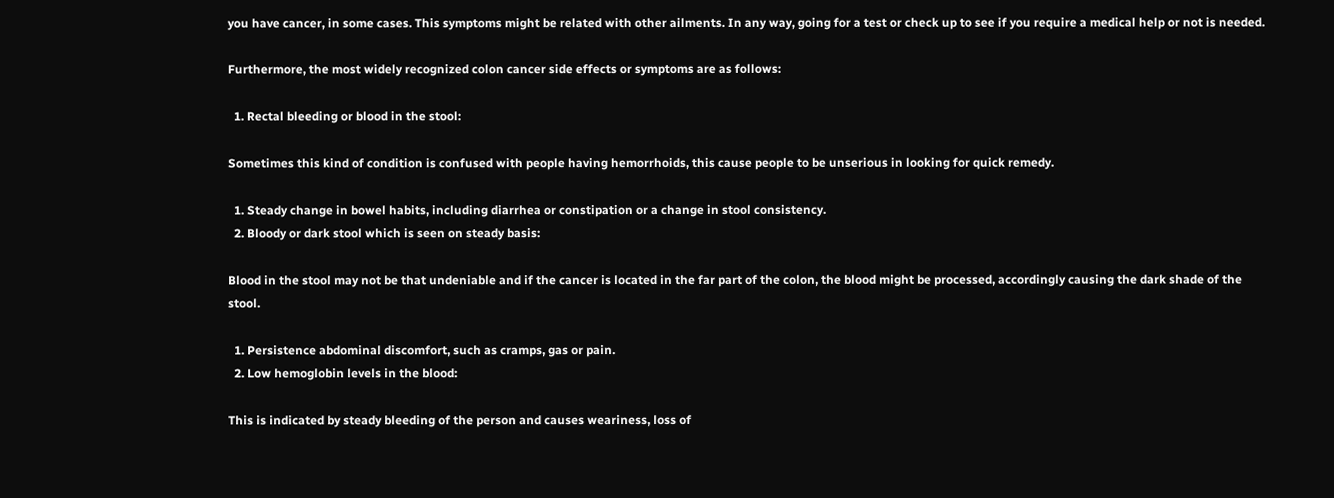you have cancer, in some cases. This symptoms might be related with other ailments. In any way, going for a test or check up to see if you require a medical help or not is needed.

Furthermore, the most widely recognized colon cancer side effects or symptoms are as follows:

  1. Rectal bleeding or blood in the stool:

Sometimes this kind of condition is confused with people having hemorrhoids, this cause people to be unserious in looking for quick remedy.

  1. Steady change in bowel habits, including diarrhea or constipation or a change in stool consistency.
  2. Bloody or dark stool which is seen on steady basis:

Blood in the stool may not be that undeniable and if the cancer is located in the far part of the colon, the blood might be processed, accordingly causing the dark shade of the stool.

  1. Persistence abdominal discomfort, such as cramps, gas or pain.
  2. Low hemoglobin levels in the blood:

This is indicated by steady bleeding of the person and causes weariness, loss of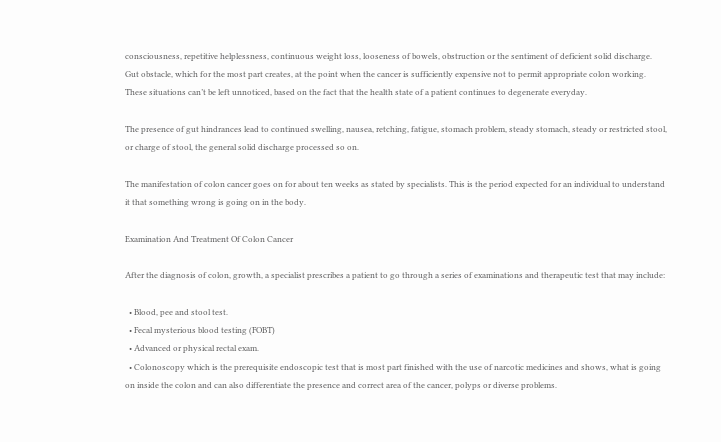consciousness, repetitive helplessness, continuous weight loss, looseness of bowels, obstruction or the sentiment of deficient solid discharge. Gut obstacle, which for the most part creates, at the point when the cancer is sufficiently expensive not to permit appropriate colon working. These situations can’t be left unnoticed, based on the fact that the health state of a patient continues to degenerate everyday.

The presence of gut hindrances lead to continued swelling, nausea, retching, fatigue, stomach problem, steady stomach, steady or restricted stool, or charge of stool, the general solid discharge processed so on.

The manifestation of colon cancer goes on for about ten weeks as stated by specialists. This is the period expected for an individual to understand it that something wrong is going on in the body.

Examination And Treatment Of Colon Cancer

After the diagnosis of colon, growth, a specialist prescribes a patient to go through a series of examinations and therapeutic test that may include:

  • Blood, pee and stool test.
  • Fecal mysterious blood testing (FOBT)
  • Advanced or physical rectal exam.
  • Colonoscopy which is the prerequisite endoscopic test that is most part finished with the use of narcotic medicines and shows, what is going on inside the colon and can also differentiate the presence and correct area of the cancer, polyps or diverse problems.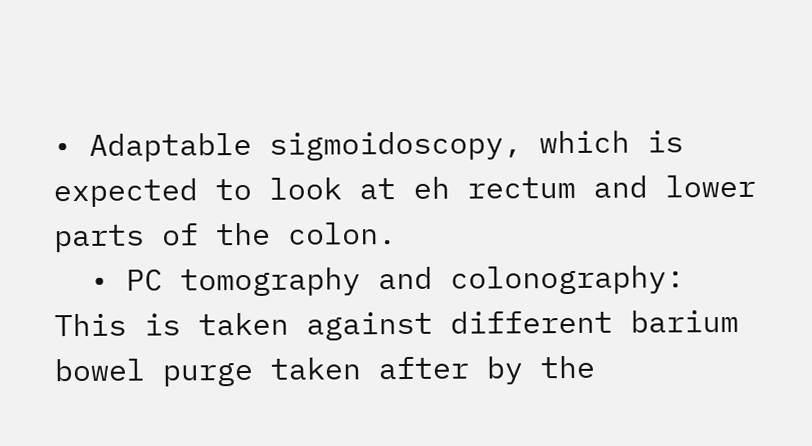• Adaptable sigmoidoscopy, which is expected to look at eh rectum and lower parts of the colon.
  • PC tomography and colonography: This is taken against different barium bowel purge taken after by the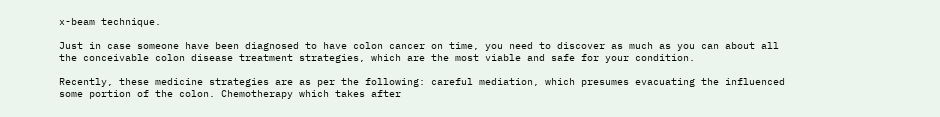x-beam technique.

Just in case someone have been diagnosed to have colon cancer on time, you need to discover as much as you can about all the conceivable colon disease treatment strategies, which are the most viable and safe for your condition.

Recently, these medicine strategies are as per the following: careful mediation, which presumes evacuating the influenced some portion of the colon. Chemotherapy which takes after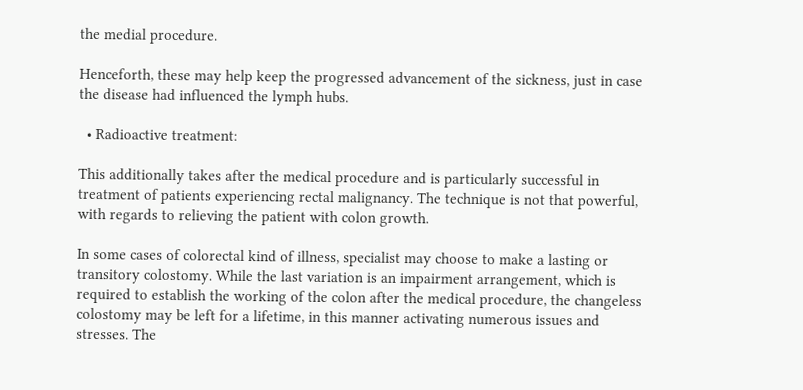the medial procedure.

Henceforth, these may help keep the progressed advancement of the sickness, just in case the disease had influenced the lymph hubs.

  • Radioactive treatment:

This additionally takes after the medical procedure and is particularly successful in treatment of patients experiencing rectal malignancy. The technique is not that powerful, with regards to relieving the patient with colon growth.

In some cases of colorectal kind of illness, specialist may choose to make a lasting or transitory colostomy. While the last variation is an impairment arrangement, which is required to establish the working of the colon after the medical procedure, the changeless colostomy may be left for a lifetime, in this manner activating numerous issues and stresses. The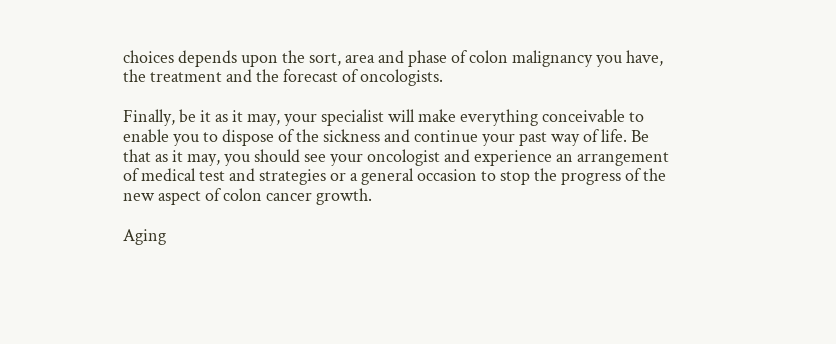choices depends upon the sort, area and phase of colon malignancy you have, the treatment and the forecast of oncologists.

Finally, be it as it may, your specialist will make everything conceivable to enable you to dispose of the sickness and continue your past way of life. Be that as it may, you should see your oncologist and experience an arrangement of medical test and strategies or a general occasion to stop the progress of the new aspect of colon cancer growth.

Aging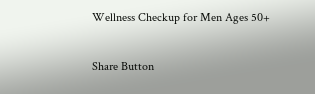Wellness Checkup for Men Ages 50+

Share Button